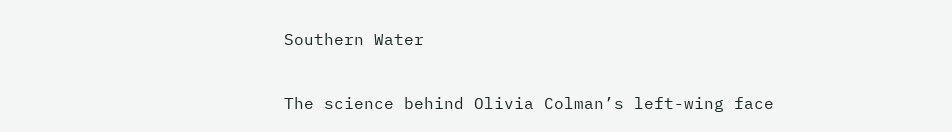Southern Water

The science behind Olivia Colman’s left-wing face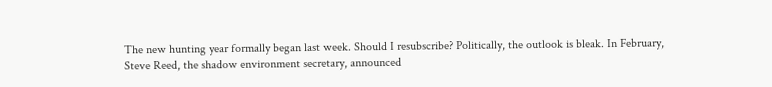The new hunting year formally began last week. Should I resubscribe? Politically, the outlook is bleak. In February, Steve Reed, the shadow environment secretary, announced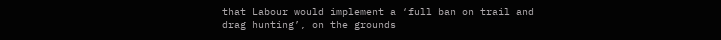that Labour would implement a ‘full ban on trail and drag hunting’, on the grounds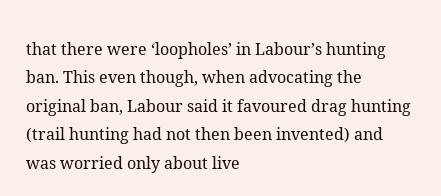that there were ‘loopholes’ in Labour’s hunting ban. This even though, when advocating the original ban, Labour said it favoured drag hunting (trail hunting had not then been invented) and was worried only about live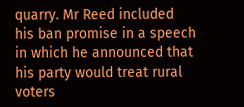quarry. Mr Reed included his ban promise in a speech in which he announced that his party would treat rural voters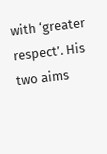with ‘greater respect’. His two aims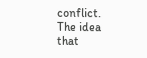conflict. The idea that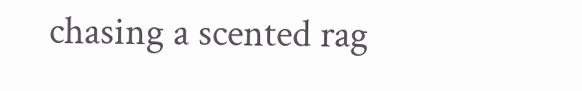chasing a scented rag